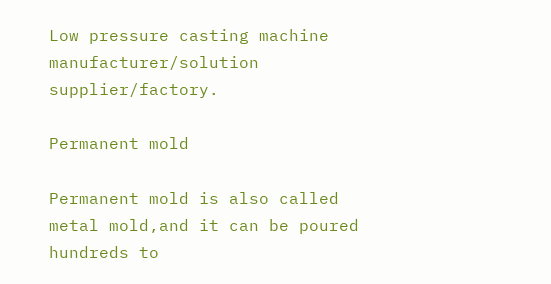Low pressure casting machine manufacturer/solution supplier/factory.

Permanent mold

Permanent mold is also called metal mold,and it can be poured hundreds to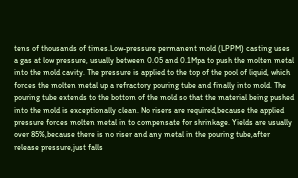tens of thousands of times.Low-pressure permanent mold (LPPM) casting uses a gas at low pressure, usually between 0.05 and 0.1Mpa to push the molten metal into the mold cavity. The pressure is applied to the top of the pool of liquid, which forces the molten metal up a refractory pouring tube and finally into mold. The pouring tube extends to the bottom of the mold so that the material being pushed into the mold is exceptionally clean. No risers are required,because the applied pressure forces molten metal in to compensate for shrinkage. Yields are usually over 85%,because there is no riser and any metal in the pouring tube,after release pressure,just falls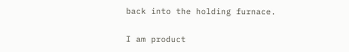back into the holding furnace.

I am product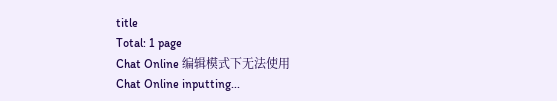title
Total: 1 page
Chat Online 编辑模式下无法使用
Chat Online inputting...